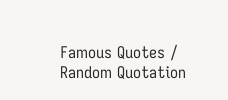Famous Quotes / Random Quotation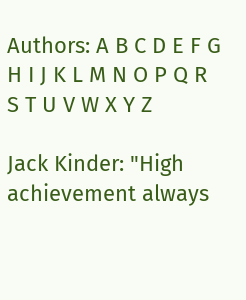Authors: A B C D E F G H I J K L M N O P Q R S T U V W X Y Z

Jack Kinder: "High achievement always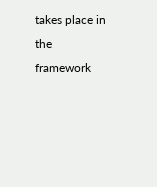takes place in the framework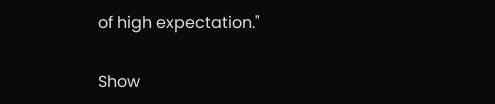of high expectation."

Show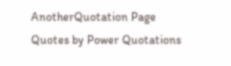AnotherQuotation Page
Quotes by Power Quotations